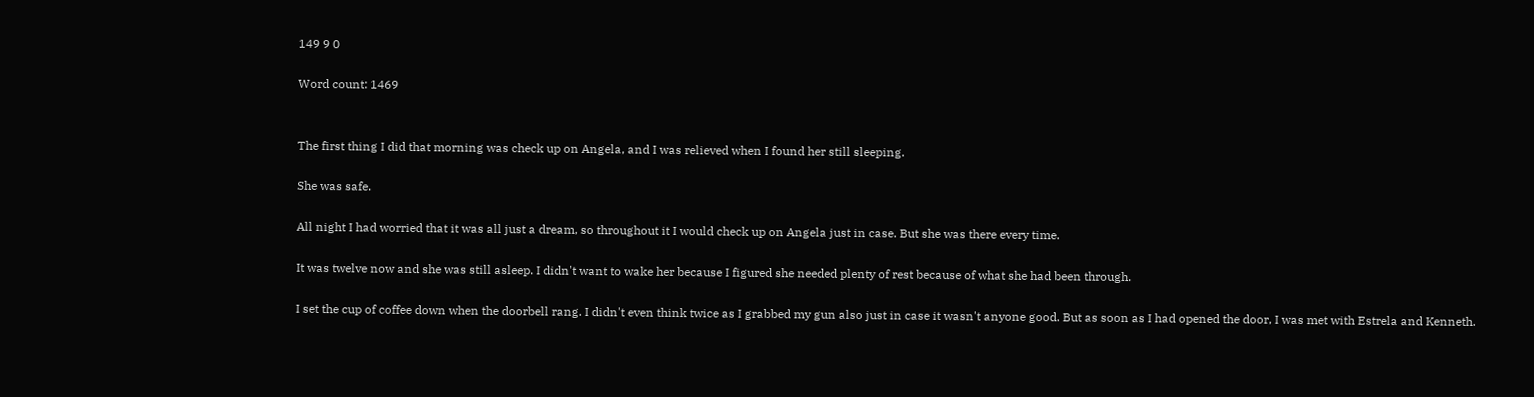149 9 0

Word count: 1469


The first thing I did that morning was check up on Angela, and I was relieved when I found her still sleeping.

She was safe.

All night I had worried that it was all just a dream, so throughout it I would check up on Angela just in case. But she was there every time.

It was twelve now and she was still asleep. I didn't want to wake her because I figured she needed plenty of rest because of what she had been through.

I set the cup of coffee down when the doorbell rang. I didn't even think twice as I grabbed my gun also just in case it wasn't anyone good. But as soon as I had opened the door, I was met with Estrela and Kenneth.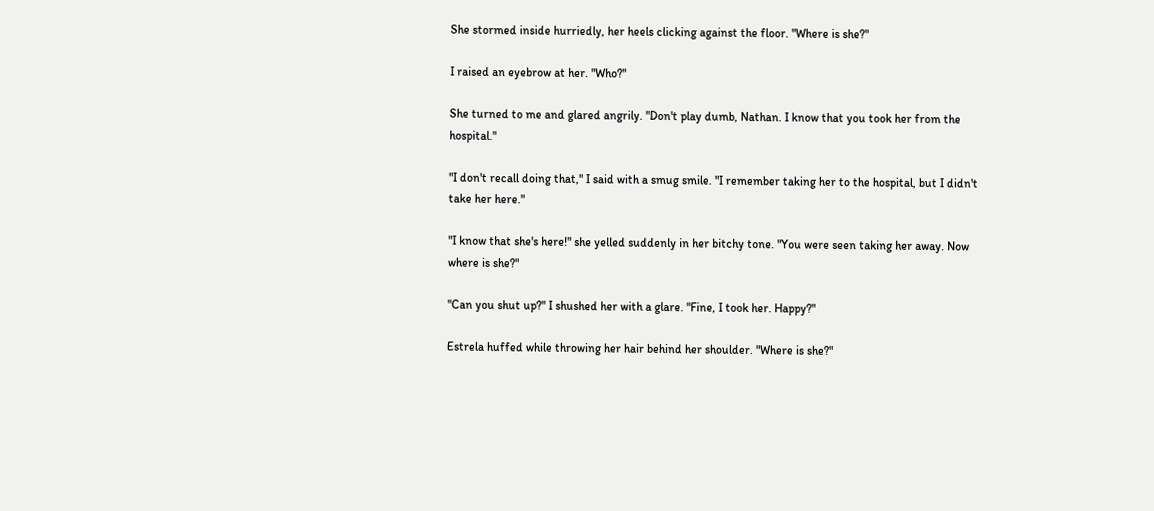She stormed inside hurriedly, her heels clicking against the floor. "Where is she?"

I raised an eyebrow at her. "Who?"

She turned to me and glared angrily. "Don't play dumb, Nathan. I know that you took her from the hospital."

"I don't recall doing that," I said with a smug smile. "I remember taking her to the hospital, but I didn't take her here."

"I know that she's here!" she yelled suddenly in her bitchy tone. "You were seen taking her away. Now where is she?"

"Can you shut up?" I shushed her with a glare. "Fine, I took her. Happy?"

Estrela huffed while throwing her hair behind her shoulder. "Where is she?"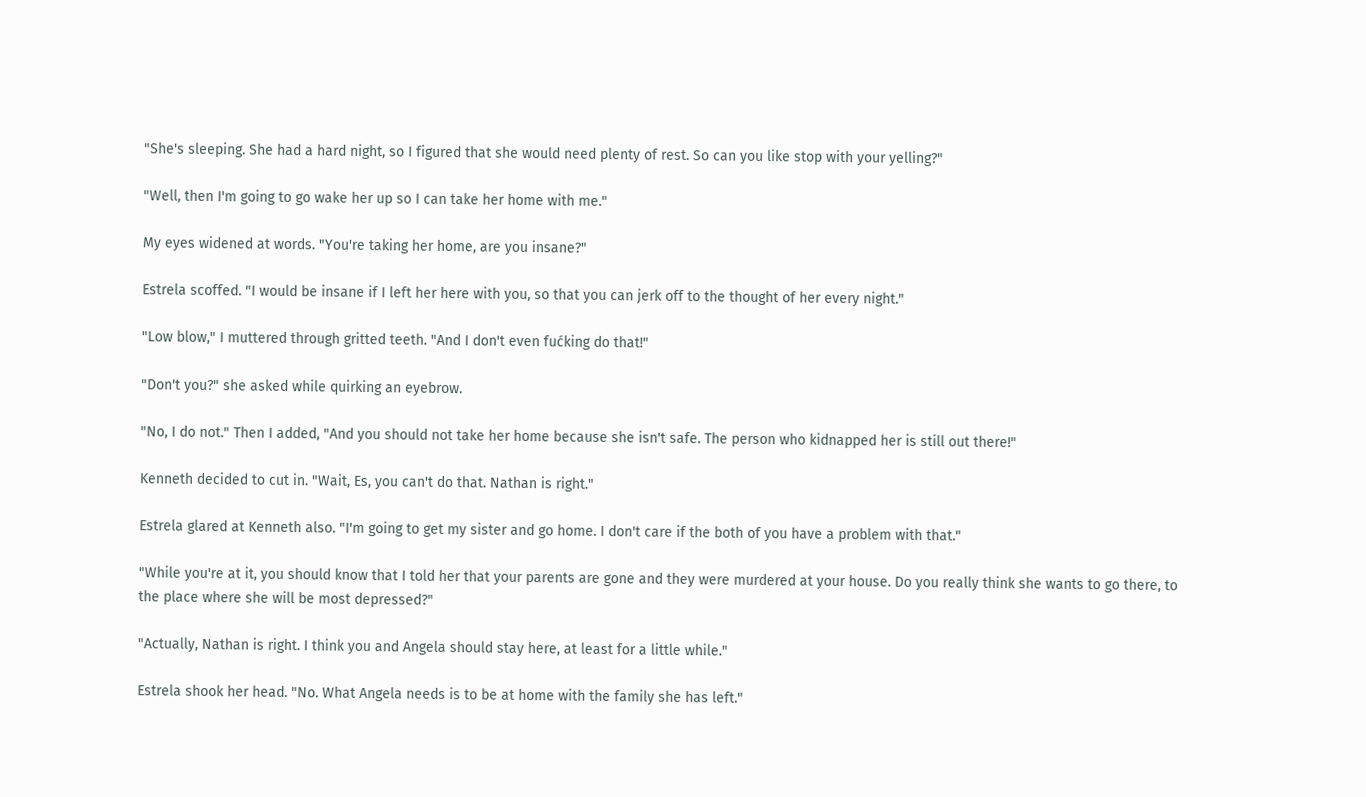"She's sleeping. She had a hard night, so I figured that she would need plenty of rest. So can you like stop with your yelling?"

"Well, then I'm going to go wake her up so I can take her home with me."

My eyes widened at words. "You're taking her home, are you insane?"

Estrela scoffed. "I would be insane if I left her here with you, so that you can jerk off to the thought of her every night."

"Low blow," I muttered through gritted teeth. "And I don't even fućking do that!"

"Don't you?" she asked while quirking an eyebrow.

"No, I do not." Then I added, "And you should not take her home because she isn't safe. The person who kidnapped her is still out there!"

Kenneth decided to cut in. "Wait, Es, you can't do that. Nathan is right."

Estrela glared at Kenneth also. "I'm going to get my sister and go home. I don't care if the both of you have a problem with that."

"While you're at it, you should know that I told her that your parents are gone and they were murdered at your house. Do you really think she wants to go there, to the place where she will be most depressed?"

"Actually, Nathan is right. I think you and Angela should stay here, at least for a little while."

Estrela shook her head. "No. What Angela needs is to be at home with the family she has left."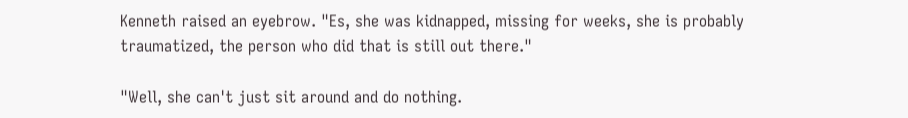Kenneth raised an eyebrow. "Es, she was kidnapped, missing for weeks, she is probably traumatized, the person who did that is still out there."

"Well, she can't just sit around and do nothing.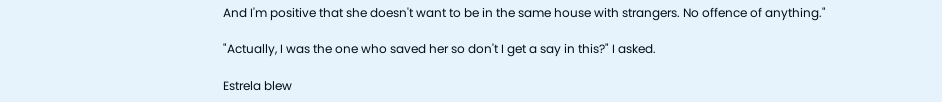And I'm positive that she doesn't want to be in the same house with strangers. No offence of anything."

"Actually, I was the one who saved her so don't I get a say in this?" I asked.

Estrela blew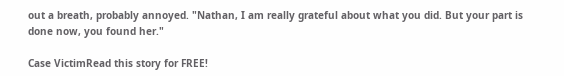out a breath, probably annoyed. "Nathan, I am really grateful about what you did. But your part is done now, you found her."

Case VictimRead this story for FREE!